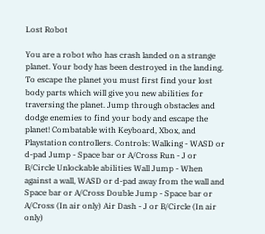Lost Robot

You are a robot who has crash landed on a strange planet. Your body has been destroyed in the landing. To escape the planet you must first find your lost body parts which will give you new abilities for traversing the planet. Jump through obstacles and dodge enemies to find your body and escape the planet! Combatable with Keyboard, Xbox, and Playstation controllers. Controls: Walking - WASD or d-pad Jump - Space bar or A/Cross Run - J or B/Circle Unlockable abilities Wall Jump - When against a wall, WASD or d-pad away from the wall and Space bar or A/Cross Double Jump - Space bar or A/Cross (In air only) Air Dash - J or B/Circle (In air only)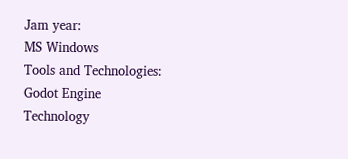Jam year:
MS Windows
Tools and Technologies:
Godot Engine
Technology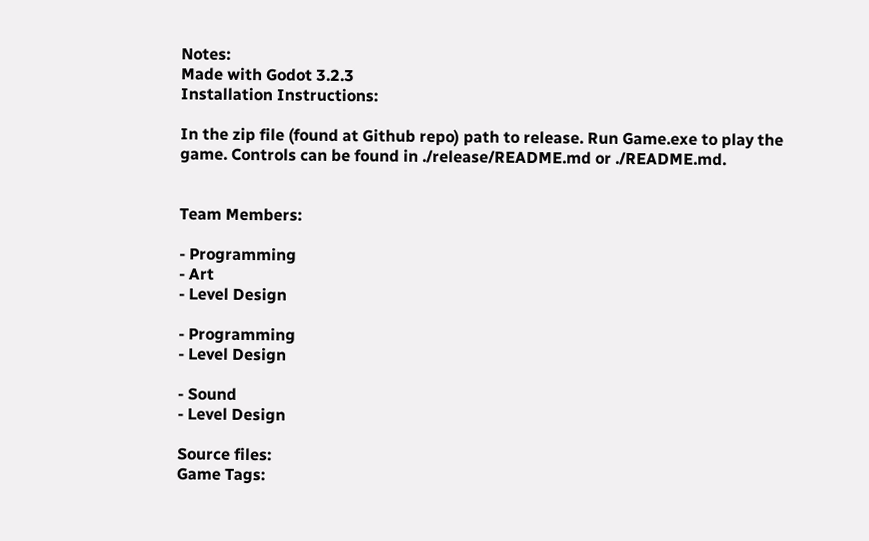Notes:
Made with Godot 3.2.3
Installation Instructions:

In the zip file (found at Github repo) path to release. Run Game.exe to play the game. Controls can be found in ./release/README.md or ./README.md.


Team Members:

- Programming
- Art
- Level Design

- Programming
- Level Design

- Sound
- Level Design

Source files:
Game Tags: